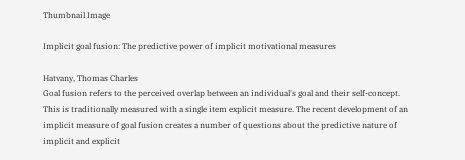Thumbnail Image

Implicit goal fusion: The predictive power of implicit motivational measures

Hatvany, Thomas Charles
Goal fusion refers to the perceived overlap between an individual's goal and their self-concept. This is traditionally measured with a single item explicit measure. The recent development of an implicit measure of goal fusion creates a number of questions about the predictive nature of implicit and explicit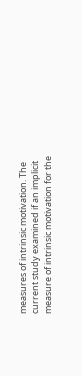measures of intrinsic motivation. The current study examined if an implicit measure of intrinsic motivation for the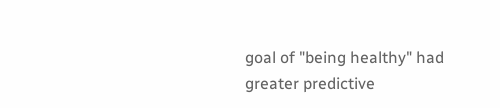goal of "being healthy" had greater predictive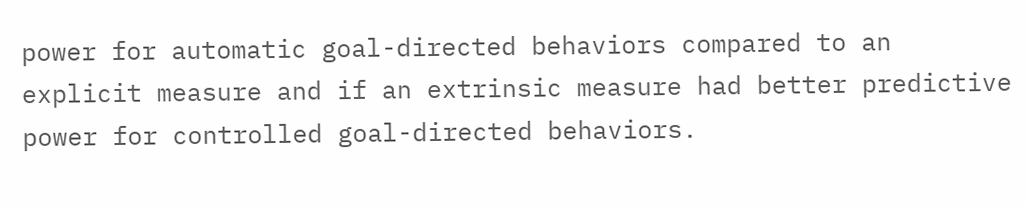power for automatic goal-directed behaviors compared to an explicit measure and if an extrinsic measure had better predictive power for controlled goal-directed behaviors.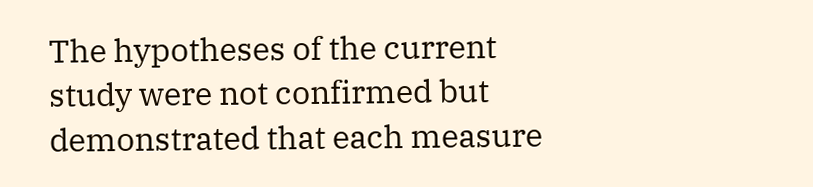The hypotheses of the current study were not confirmed but demonstrated that each measure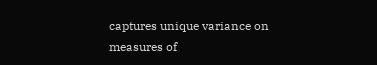captures unique variance on measures of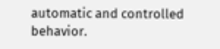automatic and controlled behavior.